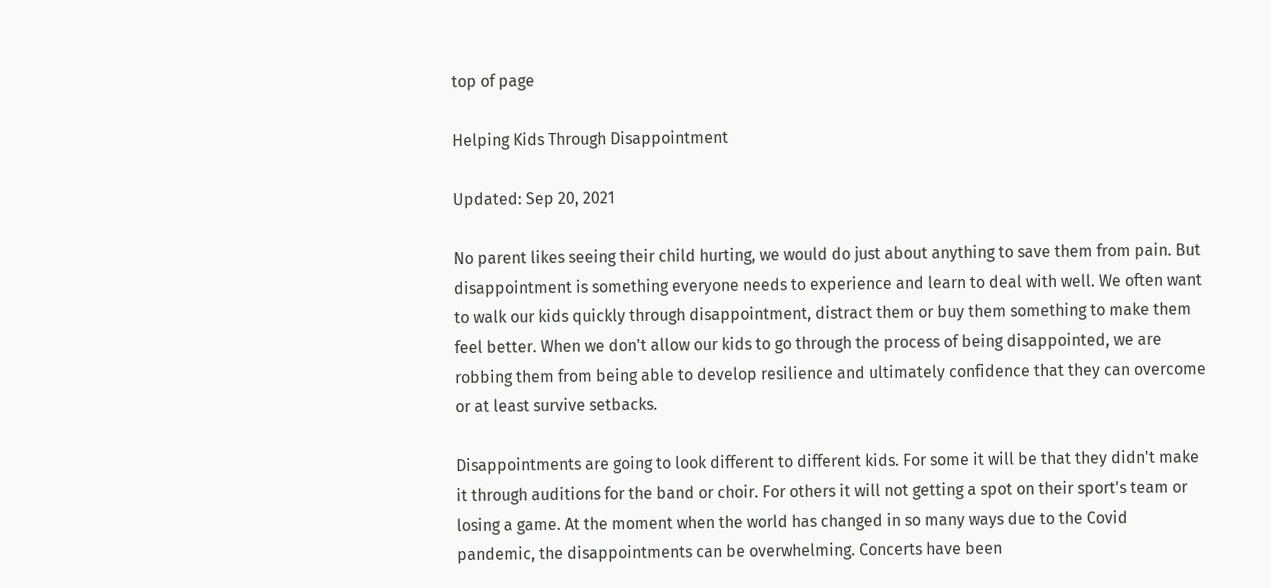top of page

Helping Kids Through Disappointment

Updated: Sep 20, 2021

No parent likes seeing their child hurting, we would do just about anything to save them from pain. But disappointment is something everyone needs to experience and learn to deal with well. We often want to walk our kids quickly through disappointment, distract them or buy them something to make them feel better. When we don't allow our kids to go through the process of being disappointed, we are robbing them from being able to develop resilience and ultimately confidence that they can overcome or at least survive setbacks.

Disappointments are going to look different to different kids. For some it will be that they didn't make it through auditions for the band or choir. For others it will not getting a spot on their sport's team or losing a game. At the moment when the world has changed in so many ways due to the Covid pandemic, the disappointments can be overwhelming. Concerts have been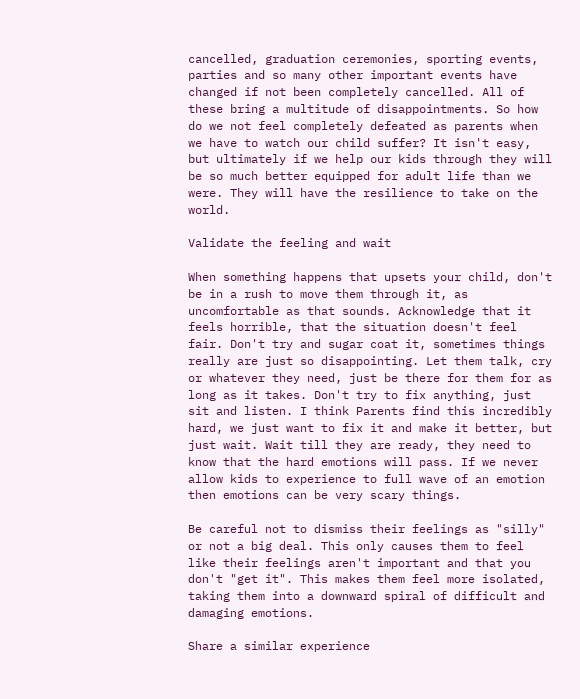cancelled, graduation ceremonies, sporting events, parties and so many other important events have changed if not been completely cancelled. All of these bring a multitude of disappointments. So how do we not feel completely defeated as parents when we have to watch our child suffer? It isn't easy, but ultimately if we help our kids through they will be so much better equipped for adult life than we were. They will have the resilience to take on the world.

Validate the feeling and wait

When something happens that upsets your child, don't be in a rush to move them through it, as uncomfortable as that sounds. Acknowledge that it feels horrible, that the situation doesn't feel fair. Don't try and sugar coat it, sometimes things really are just so disappointing. Let them talk, cry or whatever they need, just be there for them for as long as it takes. Don't try to fix anything, just sit and listen. I think Parents find this incredibly hard, we just want to fix it and make it better, but just wait. Wait till they are ready, they need to know that the hard emotions will pass. If we never allow kids to experience to full wave of an emotion then emotions can be very scary things.

Be careful not to dismiss their feelings as "silly" or not a big deal. This only causes them to feel like their feelings aren't important and that you don't "get it". This makes them feel more isolated, taking them into a downward spiral of difficult and damaging emotions.

Share a similar experience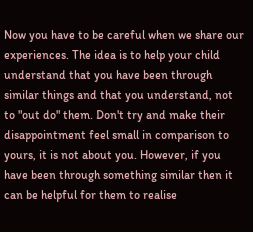Now you have to be careful when we share our experiences. The idea is to help your child understand that you have been through similar things and that you understand, not to "out do" them. Don't try and make their disappointment feel small in comparison to yours, it is not about you. However, if you have been through something similar then it can be helpful for them to realise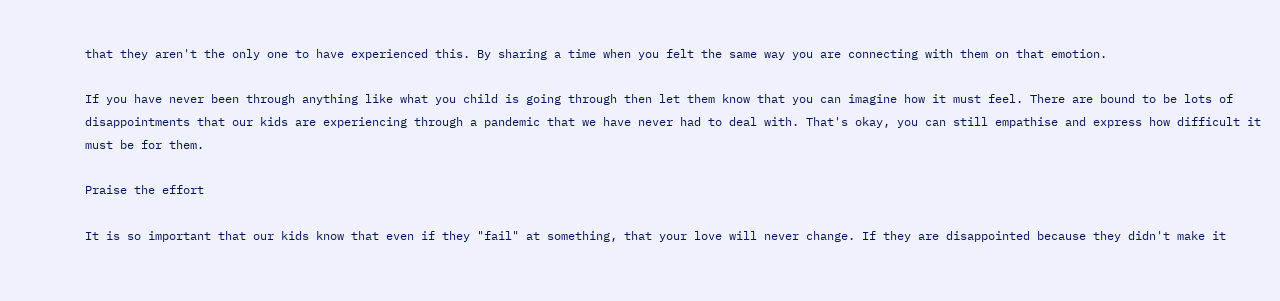that they aren't the only one to have experienced this. By sharing a time when you felt the same way you are connecting with them on that emotion.

If you have never been through anything like what you child is going through then let them know that you can imagine how it must feel. There are bound to be lots of disappointments that our kids are experiencing through a pandemic that we have never had to deal with. That's okay, you can still empathise and express how difficult it must be for them.

Praise the effort

It is so important that our kids know that even if they "fail" at something, that your love will never change. If they are disappointed because they didn't make it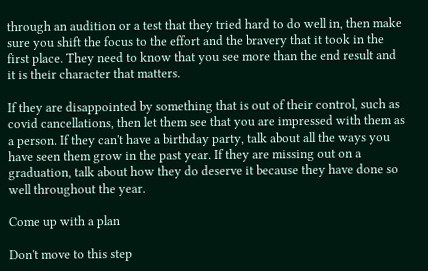through an audition or a test that they tried hard to do well in, then make sure you shift the focus to the effort and the bravery that it took in the first place. They need to know that you see more than the end result and it is their character that matters.

If they are disappointed by something that is out of their control, such as covid cancellations, then let them see that you are impressed with them as a person. If they can't have a birthday party, talk about all the ways you have seen them grow in the past year. If they are missing out on a graduation, talk about how they do deserve it because they have done so well throughout the year.

Come up with a plan

Don't move to this step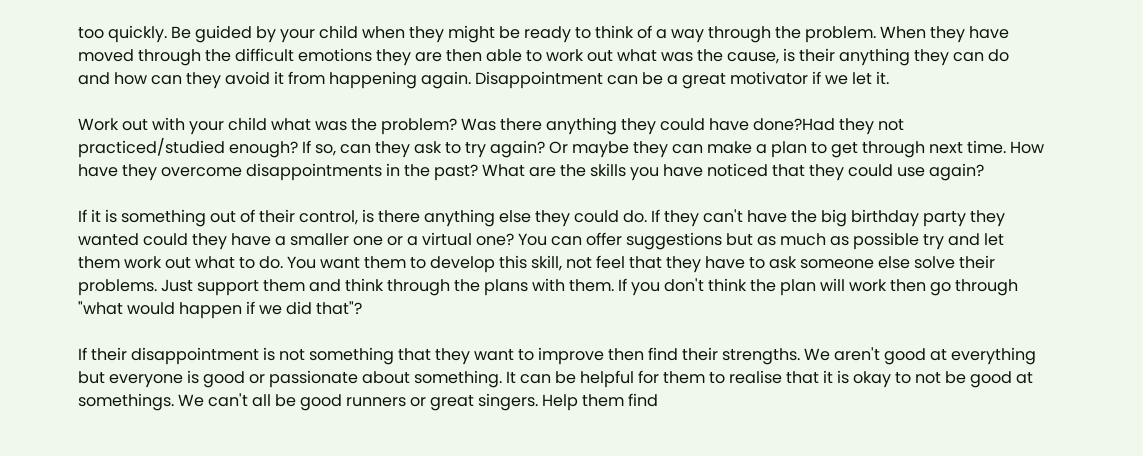too quickly. Be guided by your child when they might be ready to think of a way through the problem. When they have moved through the difficult emotions they are then able to work out what was the cause, is their anything they can do and how can they avoid it from happening again. Disappointment can be a great motivator if we let it.

Work out with your child what was the problem? Was there anything they could have done?Had they not practiced/studied enough? If so, can they ask to try again? Or maybe they can make a plan to get through next time. How have they overcome disappointments in the past? What are the skills you have noticed that they could use again?

If it is something out of their control, is there anything else they could do. If they can't have the big birthday party they wanted could they have a smaller one or a virtual one? You can offer suggestions but as much as possible try and let them work out what to do. You want them to develop this skill, not feel that they have to ask someone else solve their problems. Just support them and think through the plans with them. If you don't think the plan will work then go through "what would happen if we did that"?

If their disappointment is not something that they want to improve then find their strengths. We aren't good at everything but everyone is good or passionate about something. It can be helpful for them to realise that it is okay to not be good at somethings. We can't all be good runners or great singers. Help them find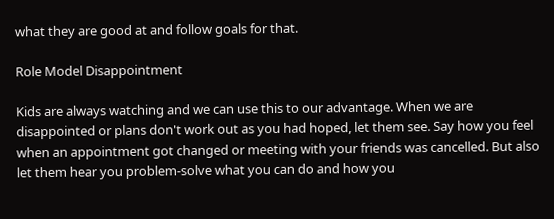what they are good at and follow goals for that.

Role Model Disappointment

Kids are always watching and we can use this to our advantage. When we are disappointed or plans don't work out as you had hoped, let them see. Say how you feel when an appointment got changed or meeting with your friends was cancelled. But also let them hear you problem-solve what you can do and how you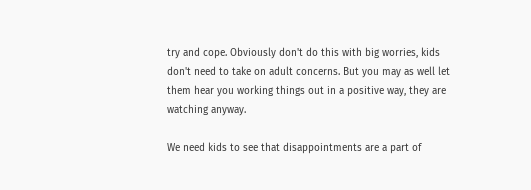try and cope. Obviously don't do this with big worries, kids don't need to take on adult concerns. But you may as well let them hear you working things out in a positive way, they are watching anyway.

We need kids to see that disappointments are a part of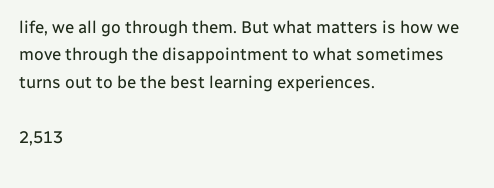life, we all go through them. But what matters is how we move through the disappointment to what sometimes turns out to be the best learning experiences.

2,513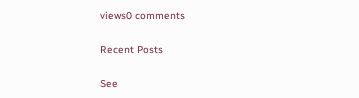views0 comments

Recent Posts

See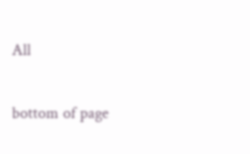All


bottom of page